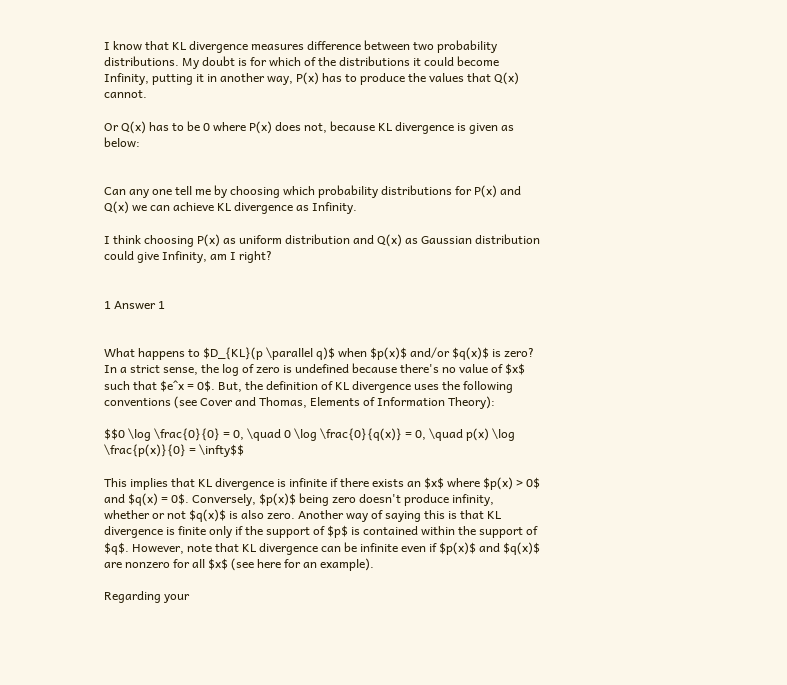I know that KL divergence measures difference between two probability distributions. My doubt is for which of the distributions it could become Infinity, putting it in another way, P(x) has to produce the values that Q(x) cannot.

Or Q(x) has to be 0 where P(x) does not, because KL divergence is given as below:


Can any one tell me by choosing which probability distributions for P(x) and Q(x) we can achieve KL divergence as Infinity.

I think choosing P(x) as uniform distribution and Q(x) as Gaussian distribution could give Infinity, am I right?


1 Answer 1


What happens to $D_{KL}(p \parallel q)$ when $p(x)$ and/or $q(x)$ is zero? In a strict sense, the log of zero is undefined because there's no value of $x$ such that $e^x = 0$. But, the definition of KL divergence uses the following conventions (see Cover and Thomas, Elements of Information Theory):

$$0 \log \frac{0}{0} = 0, \quad 0 \log \frac{0}{q(x)} = 0, \quad p(x) \log \frac{p(x)}{0} = \infty$$

This implies that KL divergence is infinite if there exists an $x$ where $p(x) > 0$ and $q(x) = 0$. Conversely, $p(x)$ being zero doesn't produce infinity, whether or not $q(x)$ is also zero. Another way of saying this is that KL divergence is finite only if the support of $p$ is contained within the support of $q$. However, note that KL divergence can be infinite even if $p(x)$ and $q(x)$ are nonzero for all $x$ (see here for an example).

Regarding your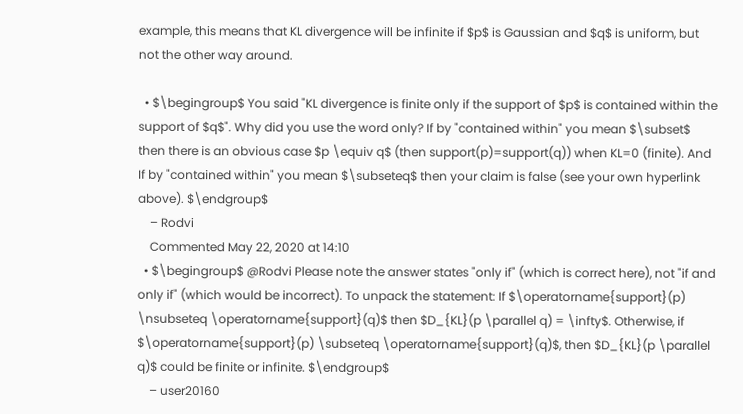example, this means that KL divergence will be infinite if $p$ is Gaussian and $q$ is uniform, but not the other way around.

  • $\begingroup$ You said "KL divergence is finite only if the support of $p$ is contained within the support of $q$". Why did you use the word only? If by "contained within" you mean $\subset$ then there is an obvious case $p \equiv q$ (then support(p)=support(q)) when KL=0 (finite). And If by "contained within" you mean $\subseteq$ then your claim is false (see your own hyperlink above). $\endgroup$
    – Rodvi
    Commented May 22, 2020 at 14:10
  • $\begingroup$ @Rodvi Please note the answer states "only if" (which is correct here), not "if and only if" (which would be incorrect). To unpack the statement: If $\operatorname{support}(p) \nsubseteq \operatorname{support}(q)$ then $D_{KL}(p \parallel q) = \infty$. Otherwise, if $\operatorname{support}(p) \subseteq \operatorname{support}(q)$, then $D_{KL}(p \parallel q)$ could be finite or infinite. $\endgroup$
    – user20160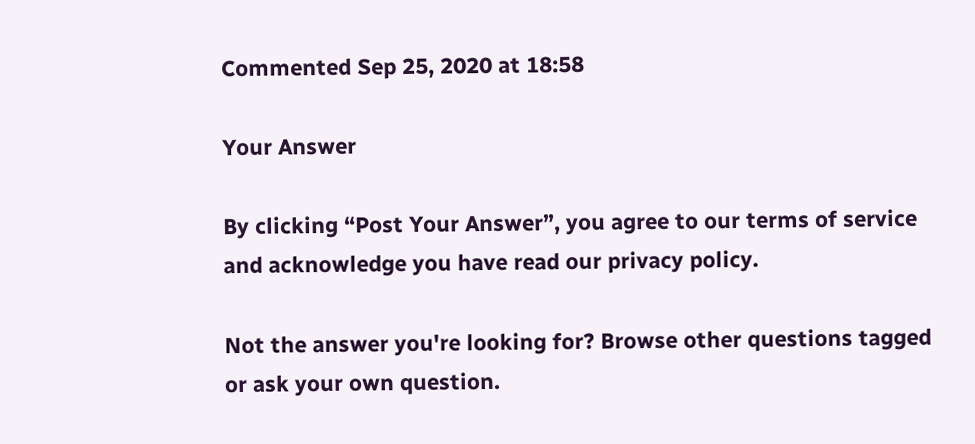Commented Sep 25, 2020 at 18:58

Your Answer

By clicking “Post Your Answer”, you agree to our terms of service and acknowledge you have read our privacy policy.

Not the answer you're looking for? Browse other questions tagged or ask your own question.